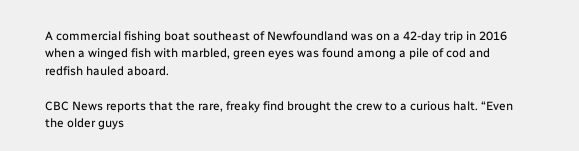A commercial fishing boat southeast of Newfoundland was on a 42-day trip in 2016 when a winged fish with marbled, green eyes was found among a pile of cod and redfish hauled aboard.

CBC News reports that the rare, freaky find brought the crew to a curious halt. “Even the older guys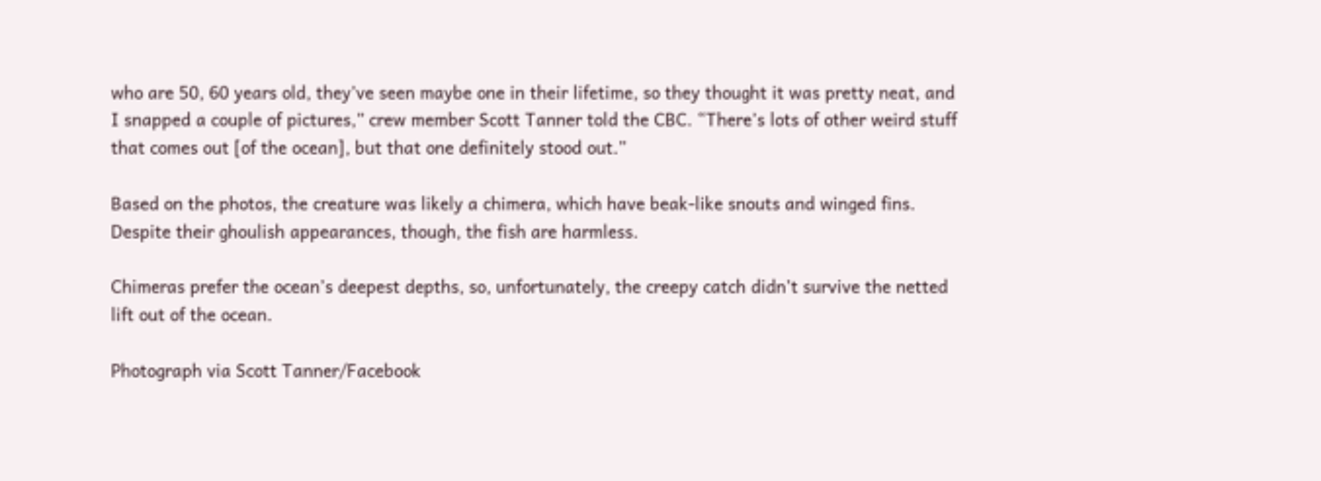who are 50, 60 years old, they’ve seen maybe one in their lifetime, so they thought it was pretty neat, and I snapped a couple of pictures,” crew member Scott Tanner told the CBC. “There’s lots of other weird stuff that comes out [of the ocean], but that one definitely stood out.”

Based on the photos, the creature was likely a chimera, which have beak-like snouts and winged fins. Despite their ghoulish appearances, though, the fish are harmless.

Chimeras prefer the ocean’s deepest depths, so, unfortunately, the creepy catch didn’t survive the netted lift out of the ocean.

Photograph via Scott Tanner/Facebook